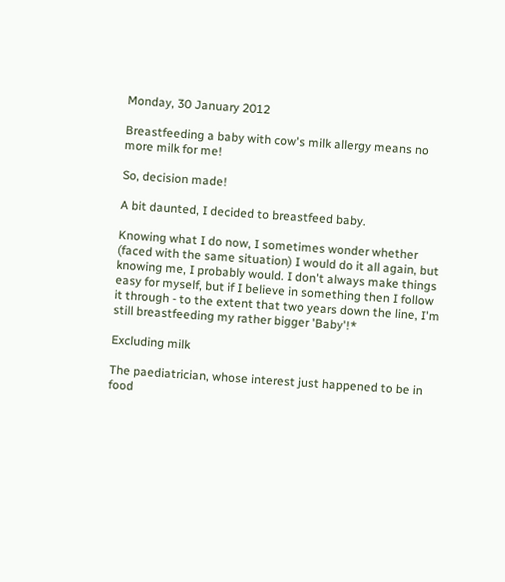Monday, 30 January 2012

Breastfeeding a baby with cow's milk allergy means no more milk for me!

So, decision made!

A bit daunted, I decided to breastfeed baby.

Knowing what I do now, I sometimes wonder whether (faced with the same situation) I would do it all again, but knowing me, I probably would. I don't always make things easy for myself, but if I believe in something then I follow it through - to the extent that two years down the line, I'm still breastfeeding my rather bigger 'Baby'!*

Excluding milk

The paediatrician, whose interest just happened to be in food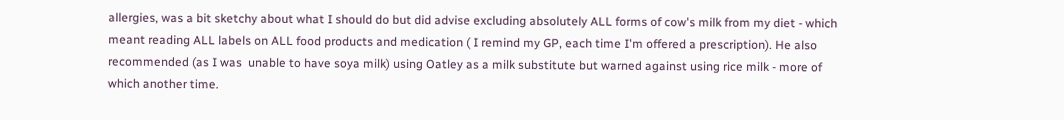allergies, was a bit sketchy about what I should do but did advise excluding absolutely ALL forms of cow's milk from my diet - which meant reading ALL labels on ALL food products and medication ( I remind my GP, each time I'm offered a prescription). He also recommended (as I was  unable to have soya milk) using Oatley as a milk substitute but warned against using rice milk - more of which another time.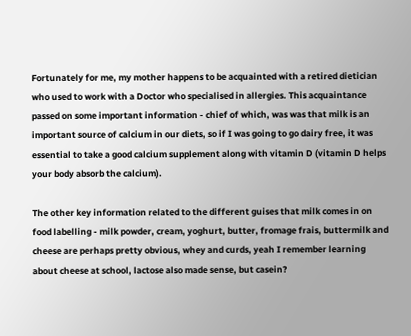Fortunately for me, my mother happens to be acquainted with a retired dietician who used to work with a Doctor who specialised in allergies. This acquaintance passed on some important information - chief of which, was was that milk is an important source of calcium in our diets, so if I was going to go dairy free, it was essential to take a good calcium supplement along with vitamin D (vitamin D helps your body absorb the calcium).

The other key information related to the different guises that milk comes in on food labelling - milk powder, cream, yoghurt, butter, fromage frais, buttermilk and cheese are perhaps pretty obvious, whey and curds, yeah I remember learning about cheese at school, lactose also made sense, but casein?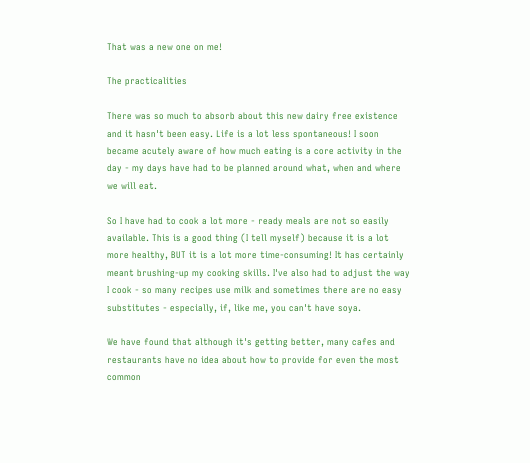That was a new one on me!

The practicalities

There was so much to absorb about this new dairy free existence and it hasn't been easy. Life is a lot less spontaneous! I soon became acutely aware of how much eating is a core activity in the day - my days have had to be planned around what, when and where we will eat.

So I have had to cook a lot more - ready meals are not so easily available. This is a good thing (I tell myself) because it is a lot more healthy, BUT it is a lot more time-consuming! It has certainly meant brushing-up my cooking skills. I've also had to adjust the way I cook - so many recipes use milk and sometimes there are no easy substitutes - especially, if, like me, you can't have soya.

We have found that although it's getting better, many cafes and restaurants have no idea about how to provide for even the most common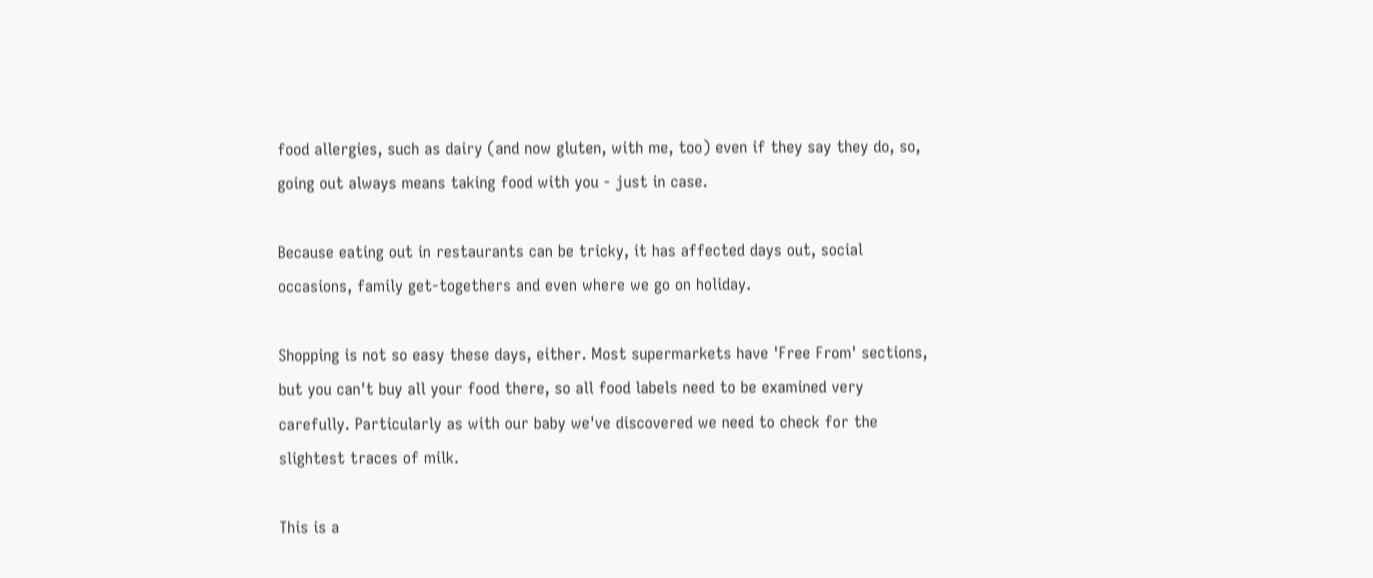food allergies, such as dairy (and now gluten, with me, too) even if they say they do, so, going out always means taking food with you - just in case.

Because eating out in restaurants can be tricky, it has affected days out, social occasions, family get-togethers and even where we go on holiday.

Shopping is not so easy these days, either. Most supermarkets have 'Free From' sections, but you can't buy all your food there, so all food labels need to be examined very carefully. Particularly as with our baby we've discovered we need to check for the slightest traces of milk.

This is a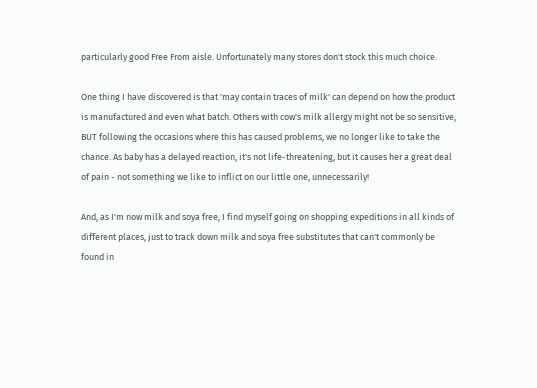particularly good Free From aisle. Unfortunately many stores don't stock this much choice.

One thing I have discovered is that 'may contain traces of milk' can depend on how the product is manufactured and even what batch. Others with cow's milk allergy might not be so sensitive, BUT following the occasions where this has caused problems, we no longer like to take the chance. As baby has a delayed reaction, it's not life-threatening, but it causes her a great deal of pain - not something we like to inflict on our little one, unnecessarily!

And, as I'm now milk and soya free, I find myself going on shopping expeditions in all kinds of different places, just to track down milk and soya free substitutes that can't commonly be found in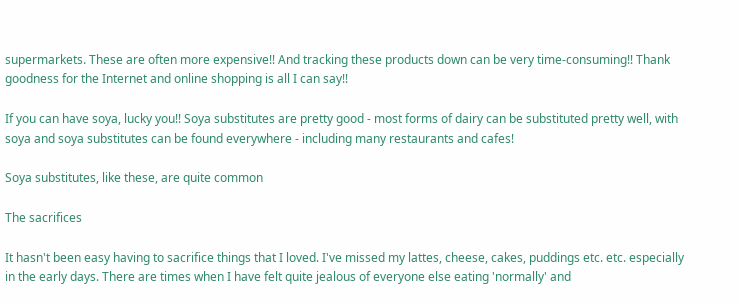supermarkets. These are often more expensive!! And tracking these products down can be very time-consuming!! Thank goodness for the Internet and online shopping is all I can say!!

If you can have soya, lucky you!! Soya substitutes are pretty good - most forms of dairy can be substituted pretty well, with soya and soya substitutes can be found everywhere - including many restaurants and cafes!

Soya substitutes, like these, are quite common

The sacrifices

It hasn't been easy having to sacrifice things that I loved. I've missed my lattes, cheese, cakes, puddings etc. etc. especially in the early days. There are times when I have felt quite jealous of everyone else eating 'normally' and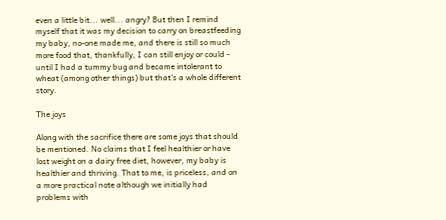even a little bit... well... angry? But then I remind myself that it was my decision to carry on breastfeeding my baby, no-one made me, and there is still so much more food that, thankfully, I can still enjoy or could - until I had a tummy bug and became intolerant to wheat (among other things) but that's a whole different story.

The joys

Along with the sacrifice there are some joys that should be mentioned. No claims that I feel healthier or have lost weight on a dairy free diet, however, my baby is healthier and thriving. That to me, is priceless, and on a more practical note although we initially had problems with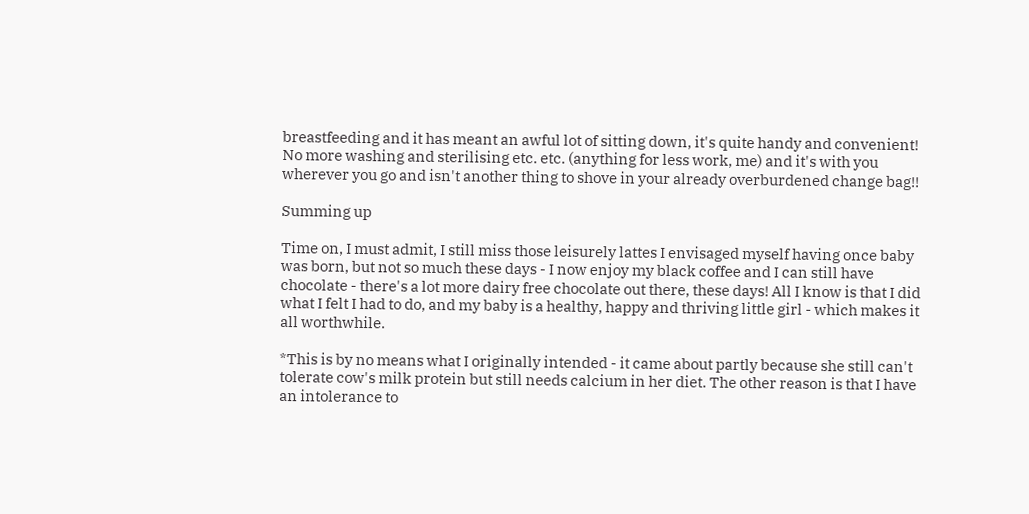breastfeeding and it has meant an awful lot of sitting down, it's quite handy and convenient! No more washing and sterilising etc. etc. (anything for less work, me) and it's with you wherever you go and isn't another thing to shove in your already overburdened change bag!!

Summing up

Time on, I must admit, I still miss those leisurely lattes I envisaged myself having once baby was born, but not so much these days - I now enjoy my black coffee and I can still have chocolate - there's a lot more dairy free chocolate out there, these days! All I know is that I did what I felt I had to do, and my baby is a healthy, happy and thriving little girl - which makes it all worthwhile.

*This is by no means what I originally intended - it came about partly because she still can't tolerate cow's milk protein but still needs calcium in her diet. The other reason is that I have an intolerance to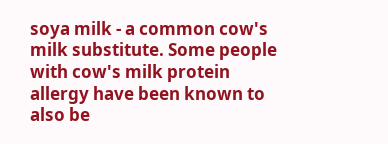soya milk - a common cow's milk substitute. Some people with cow's milk protein allergy have been known to also be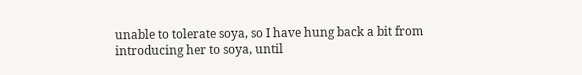unable to tolerate soya, so I have hung back a bit from introducing her to soya, until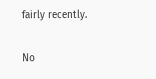fairly recently.

No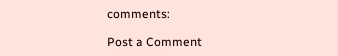comments:

Post a Comment